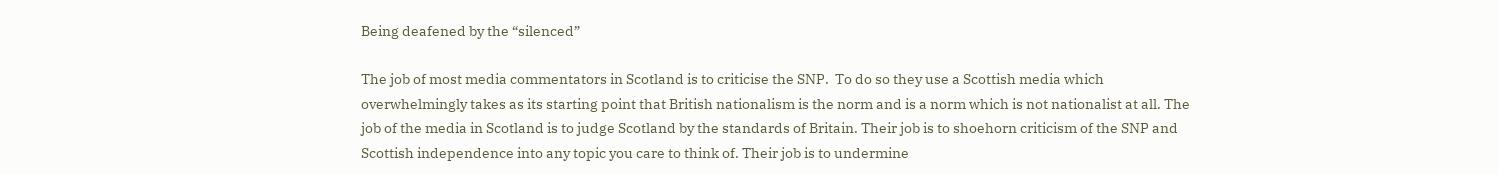Being deafened by the “silenced”

The job of most media commentators in Scotland is to criticise the SNP.  To do so they use a Scottish media which overwhelmingly takes as its starting point that British nationalism is the norm and is a norm which is not nationalist at all. The job of the media in Scotland is to judge Scotland by the standards of Britain. Their job is to shoehorn criticism of the SNP and Scottish independence into any topic you care to think of. Their job is to undermine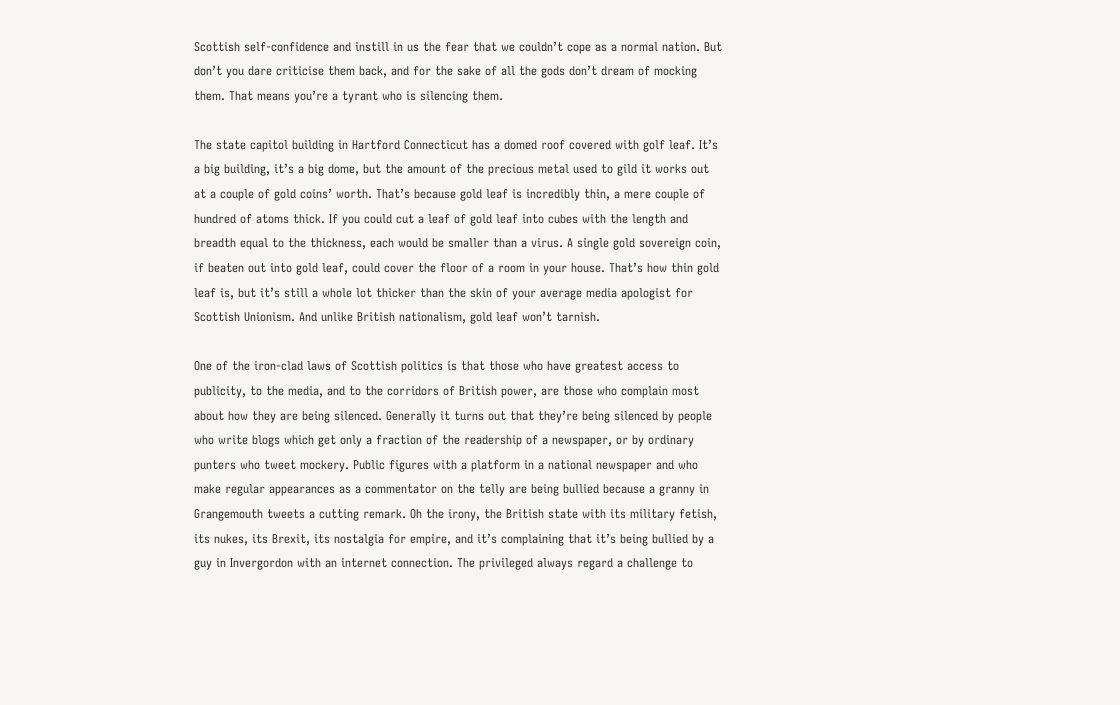Scottish self-confidence and instill in us the fear that we couldn’t cope as a normal nation. But don’t you dare criticise them back, and for the sake of all the gods don’t dream of mocking them. That means you’re a tyrant who is silencing them.

The state capitol building in Hartford Connecticut has a domed roof covered with golf leaf. It’s a big building, it’s a big dome, but the amount of the precious metal used to gild it works out at a couple of gold coins’ worth. That’s because gold leaf is incredibly thin, a mere couple of hundred of atoms thick. If you could cut a leaf of gold leaf into cubes with the length and breadth equal to the thickness, each would be smaller than a virus. A single gold sovereign coin, if beaten out into gold leaf, could cover the floor of a room in your house. That’s how thin gold leaf is, but it’s still a whole lot thicker than the skin of your average media apologist for Scottish Unionism. And unlike British nationalism, gold leaf won’t tarnish.

One of the iron-clad laws of Scottish politics is that those who have greatest access to publicity, to the media, and to the corridors of British power, are those who complain most about how they are being silenced. Generally it turns out that they’re being silenced by people who write blogs which get only a fraction of the readership of a newspaper, or by ordinary punters who tweet mockery. Public figures with a platform in a national newspaper and who make regular appearances as a commentator on the telly are being bullied because a granny in Grangemouth tweets a cutting remark. Oh the irony, the British state with its military fetish, its nukes, its Brexit, its nostalgia for empire, and it’s complaining that it’s being bullied by a guy in Invergordon with an internet connection. The privileged always regard a challenge to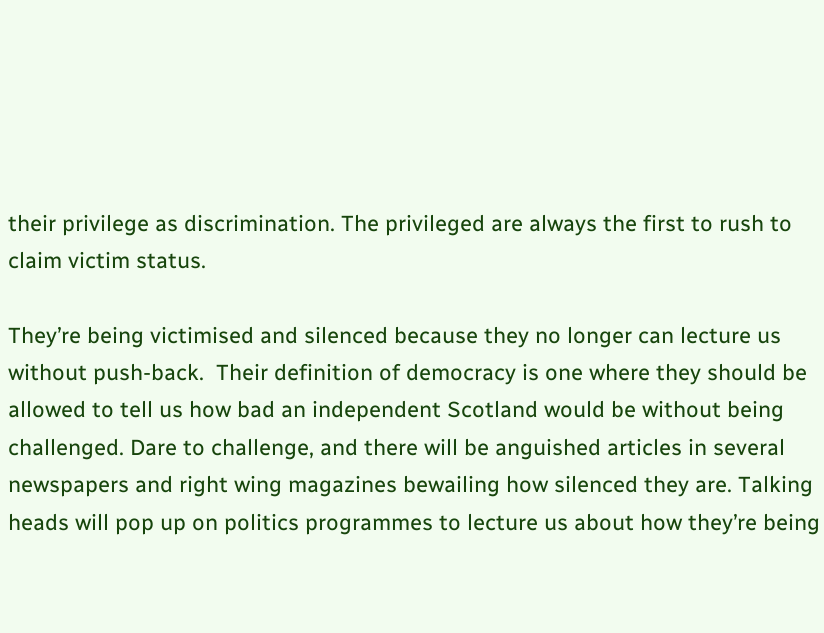their privilege as discrimination. The privileged are always the first to rush to claim victim status.

They’re being victimised and silenced because they no longer can lecture us without push-back.  Their definition of democracy is one where they should be allowed to tell us how bad an independent Scotland would be without being challenged. Dare to challenge, and there will be anguished articles in several newspapers and right wing magazines bewailing how silenced they are. Talking heads will pop up on politics programmes to lecture us about how they’re being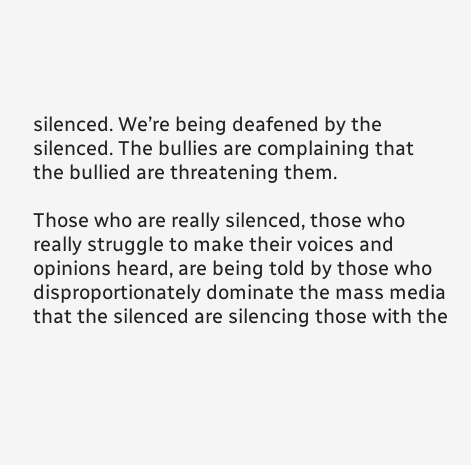silenced. We’re being deafened by the silenced. The bullies are complaining that the bullied are threatening them.

Those who are really silenced, those who really struggle to make their voices and opinions heard, are being told by those who disproportionately dominate the mass media that the silenced are silencing those with the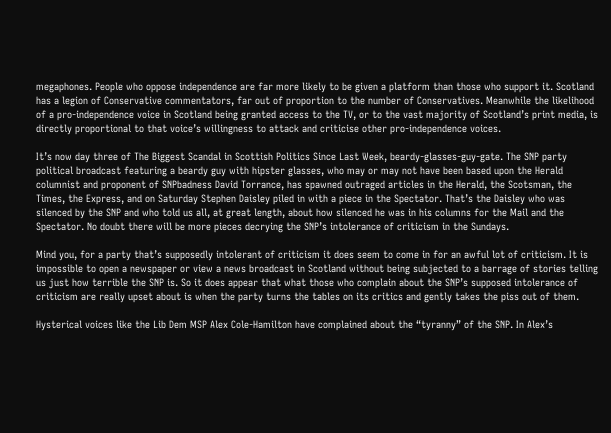megaphones. People who oppose independence are far more likely to be given a platform than those who support it. Scotland has a legion of Conservative commentators, far out of proportion to the number of Conservatives. Meanwhile the likelihood of a pro-independence voice in Scotland being granted access to the TV, or to the vast majority of Scotland’s print media, is directly proportional to that voice’s willingness to attack and criticise other pro-independence voices.

It’s now day three of The Biggest Scandal in Scottish Politics Since Last Week, beardy-glasses-guy-gate. The SNP party political broadcast featuring a beardy guy with hipster glasses, who may or may not have been based upon the Herald columnist and proponent of SNPbadness David Torrance, has spawned outraged articles in the Herald, the Scotsman, the Times, the Express, and on Saturday Stephen Daisley piled in with a piece in the Spectator. That’s the Daisley who was silenced by the SNP and who told us all, at great length, about how silenced he was in his columns for the Mail and the Spectator. No doubt there will be more pieces decrying the SNP’s intolerance of criticism in the Sundays.

Mind you, for a party that’s supposedly intolerant of criticism it does seem to come in for an awful lot of criticism. It is impossible to open a newspaper or view a news broadcast in Scotland without being subjected to a barrage of stories telling us just how terrible the SNP is. So it does appear that what those who complain about the SNP’s supposed intolerance of criticism are really upset about is when the party turns the tables on its critics and gently takes the piss out of them.

Hysterical voices like the Lib Dem MSP Alex Cole-Hamilton have complained about the “tyranny” of the SNP. In Alex’s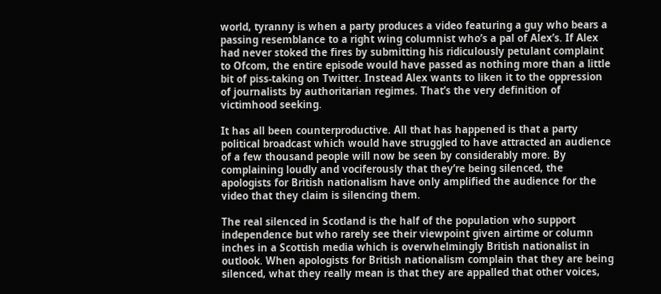world, tyranny is when a party produces a video featuring a guy who bears a passing resemblance to a right wing columnist who’s a pal of Alex’s. If Alex had never stoked the fires by submitting his ridiculously petulant complaint to Ofcom, the entire episode would have passed as nothing more than a little bit of piss-taking on Twitter. Instead Alex wants to liken it to the oppression of journalists by authoritarian regimes. That’s the very definition of victimhood seeking.

It has all been counterproductive. All that has happened is that a party political broadcast which would have struggled to have attracted an audience of a few thousand people will now be seen by considerably more. By complaining loudly and vociferously that they’re being silenced, the apologists for British nationalism have only amplified the audience for the video that they claim is silencing them.

The real silenced in Scotland is the half of the population who support independence but who rarely see their viewpoint given airtime or column inches in a Scottish media which is overwhelmingly British nationalist in outlook. When apologists for British nationalism complain that they are being silenced, what they really mean is that they are appalled that other voices,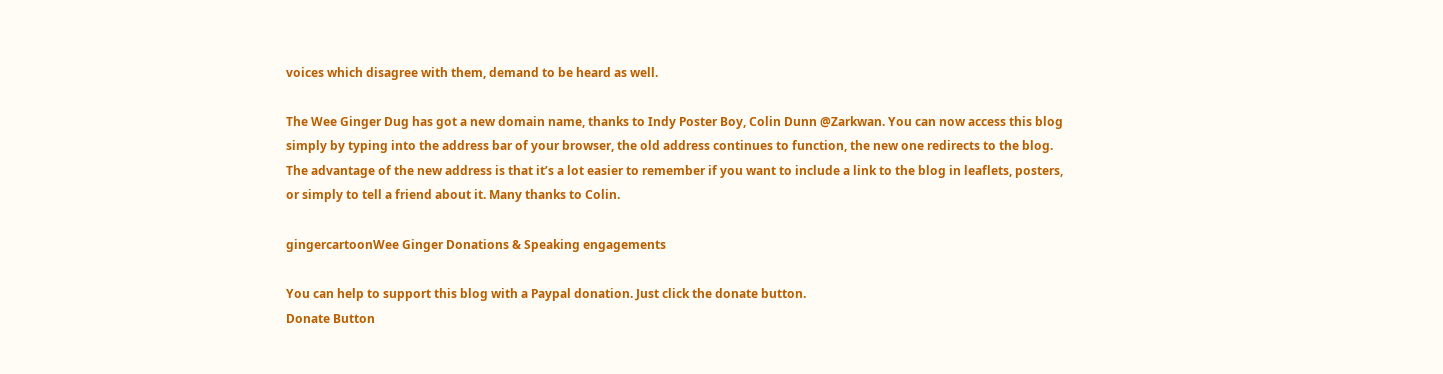voices which disagree with them, demand to be heard as well.

The Wee Ginger Dug has got a new domain name, thanks to Indy Poster Boy, Colin Dunn @Zarkwan. You can now access this blog simply by typing into the address bar of your browser, the old address continues to function, the new one redirects to the blog. The advantage of the new address is that it’s a lot easier to remember if you want to include a link to the blog in leaflets, posters, or simply to tell a friend about it. Many thanks to Colin.

gingercartoonWee Ginger Donations & Speaking engagements

You can help to support this blog with a Paypal donation. Just click the donate button.
Donate Button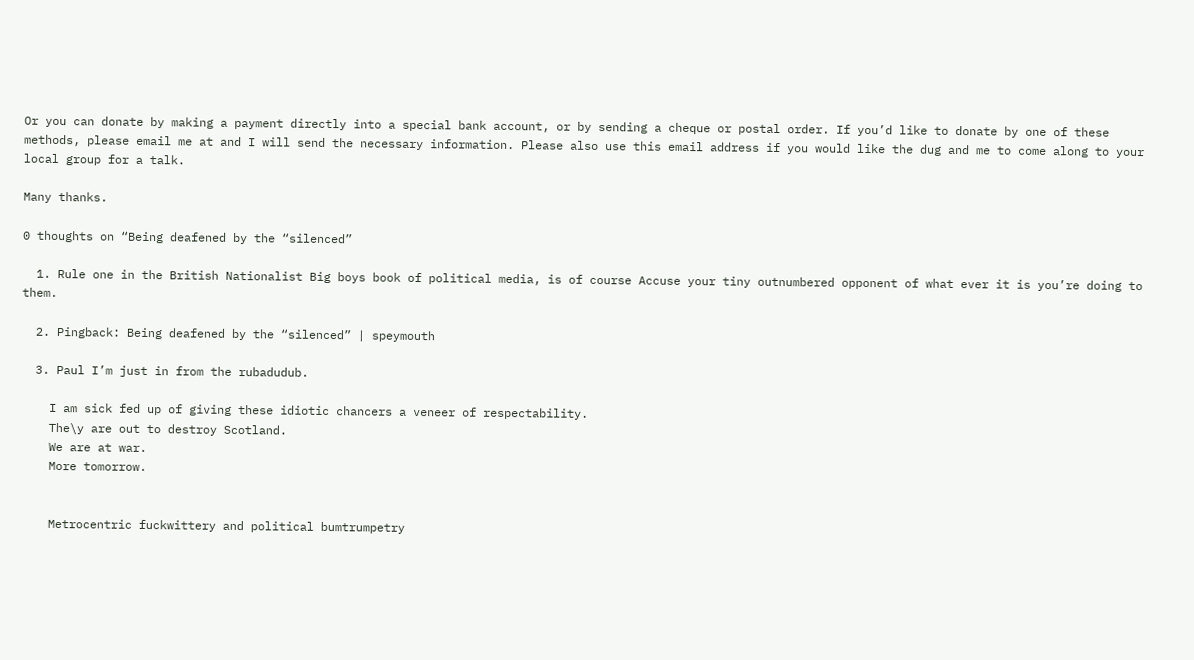Or you can donate by making a payment directly into a special bank account, or by sending a cheque or postal order. If you’d like to donate by one of these methods, please email me at and I will send the necessary information. Please also use this email address if you would like the dug and me to come along to your local group for a talk.

Many thanks.

0 thoughts on “Being deafened by the “silenced”

  1. Rule one in the British Nationalist Big boys book of political media, is of course Accuse your tiny outnumbered opponent of what ever it is you’re doing to them.

  2. Pingback: Being deafened by the “silenced” | speymouth

  3. Paul I’m just in from the rubadudub.

    I am sick fed up of giving these idiotic chancers a veneer of respectability.
    The\y are out to destroy Scotland.
    We are at war.
    More tomorrow.


    Metrocentric fuckwittery and political bumtrumpetry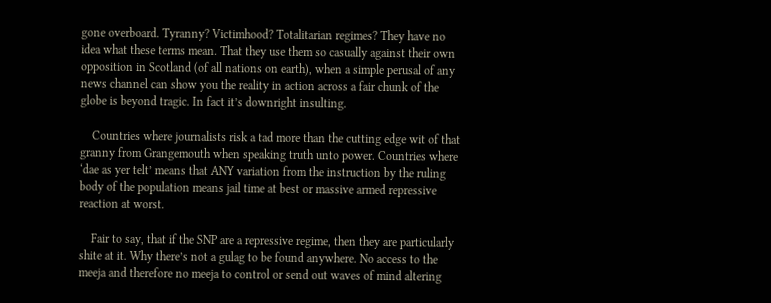gone overboard. Tyranny? Victimhood? Totalitarian regimes? They have no idea what these terms mean. That they use them so casually against their own opposition in Scotland (of all nations on earth), when a simple perusal of any news channel can show you the reality in action across a fair chunk of the globe is beyond tragic. In fact it’s downright insulting.

    Countries where journalists risk a tad more than the cutting edge wit of that granny from Grangemouth when speaking truth unto power. Countries where ‘dae as yer telt’ means that ANY variation from the instruction by the ruling body of the population means jail time at best or massive armed repressive reaction at worst.

    Fair to say, that if the SNP are a repressive regime, then they are particularly shite at it. Why there’s not a gulag to be found anywhere. No access to the meeja and therefore no meeja to control or send out waves of mind altering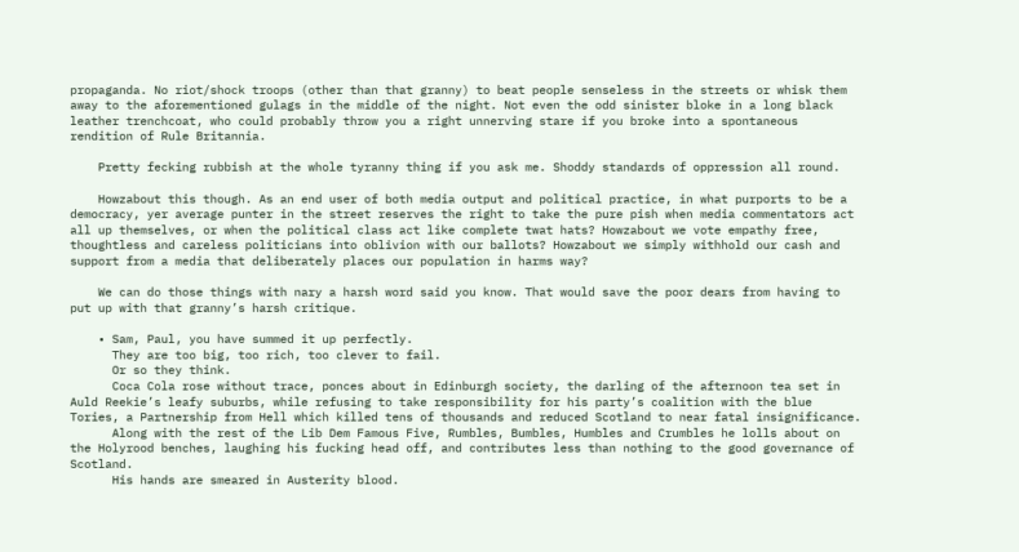propaganda. No riot/shock troops (other than that granny) to beat people senseless in the streets or whisk them away to the aforementioned gulags in the middle of the night. Not even the odd sinister bloke in a long black leather trenchcoat, who could probably throw you a right unnerving stare if you broke into a spontaneous rendition of Rule Britannia.

    Pretty fecking rubbish at the whole tyranny thing if you ask me. Shoddy standards of oppression all round.

    Howzabout this though. As an end user of both media output and political practice, in what purports to be a democracy, yer average punter in the street reserves the right to take the pure pish when media commentators act all up themselves, or when the political class act like complete twat hats? Howzabout we vote empathy free, thoughtless and careless politicians into oblivion with our ballots? Howzabout we simply withhold our cash and support from a media that deliberately places our population in harms way?

    We can do those things with nary a harsh word said you know. That would save the poor dears from having to put up with that granny’s harsh critique.

    • Sam, Paul, you have summed it up perfectly.
      They are too big, too rich, too clever to fail.
      Or so they think.
      Coca Cola rose without trace, ponces about in Edinburgh society, the darling of the afternoon tea set in Auld Reekie’s leafy suburbs, while refusing to take responsibility for his party’s coalition with the blue Tories, a Partnership from Hell which killed tens of thousands and reduced Scotland to near fatal insignificance.
      Along with the rest of the Lib Dem Famous Five, Rumbles, Bumbles, Humbles and Crumbles he lolls about on the Holyrood benches, laughing his fucking head off, and contributes less than nothing to the good governance of Scotland.
      His hands are smeared in Austerity blood.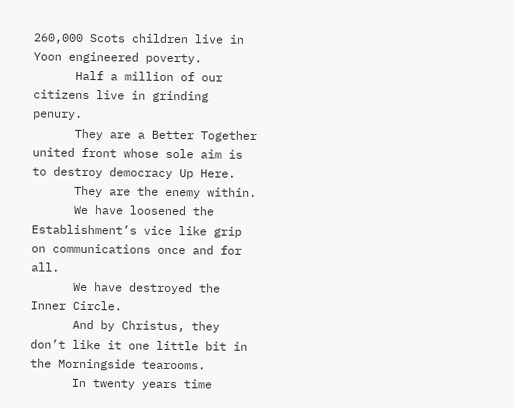260,000 Scots children live in Yoon engineered poverty.
      Half a million of our citizens live in grinding penury.
      They are a Better Together united front whose sole aim is to destroy democracy Up Here.
      They are the enemy within.
      We have loosened the Establishment’s vice like grip on communications once and for all.
      We have destroyed the Inner Circle.
      And by Christus, they don’t like it one little bit in the Morningside tearooms.
      In twenty years time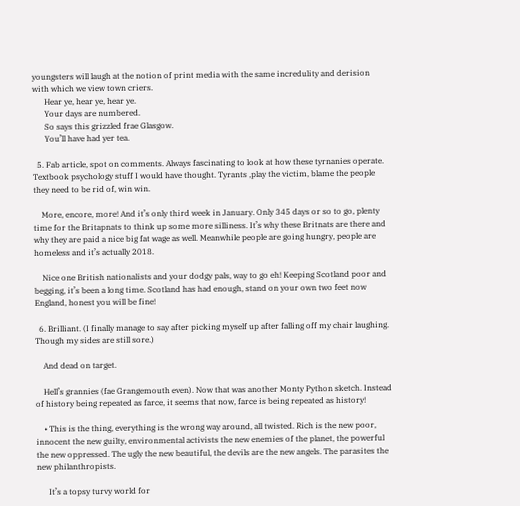youngsters will laugh at the notion of print media with the same incredulity and derision with which we view town criers.
      Hear ye, hear ye, hear ye.
      Your days are numbered.
      So says this grizzled frae Glasgow.
      You’ll have had yer tea.

  5. Fab article, spot on comments. Always fascinating to look at how these tyrnanies operate. Textbook psychology stuff I would have thought. Tyrants ,play the victim, blame the people they need to be rid of, win win.

    More, encore, more! And it’s only third week in January. Only 345 days or so to go, plenty time for the Britapnats to think up some more silliness. It’s why these Britnats are there and why they are paid a nice big fat wage as well. Meanwhile people are going hungry, people are homeless and it’s actually 2018.

    Nice one British nationalists and your dodgy pals, way to go eh! Keeping Scotland poor and begging, it’s been a long time. Scotland has had enough, stand on your own two feet now England, honest you will be fine!

  6. Brilliant. (I finally manage to say after picking myself up after falling off my chair laughing. Though my sides are still sore.)

    And dead on target.

    Hell’s grannies (fae Grangemouth even). Now that was another Monty Python sketch. Instead of history being repeated as farce, it seems that now, farce is being repeated as history!

    • This is the thing, everything is the wrong way around, all twisted. Rich is the new poor, innocent the new guilty, environmental activists the new enemies of the planet, the powerful the new oppressed. The ugly the new beautiful, the devils are the new angels. The parasites the new philanthropists.

      It’s a topsy turvy world for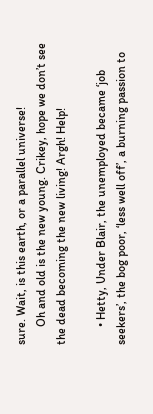sure. Wait, is this earth, or a parallel universe!
      Oh and old is the new young. Crikey, hope we don’t see the dead becoming the new living! Argh! Help!

      • Hetty, Under Blair, the unemployed became ‘job seekers’, the bog poor, ‘less well off’, a burning passion to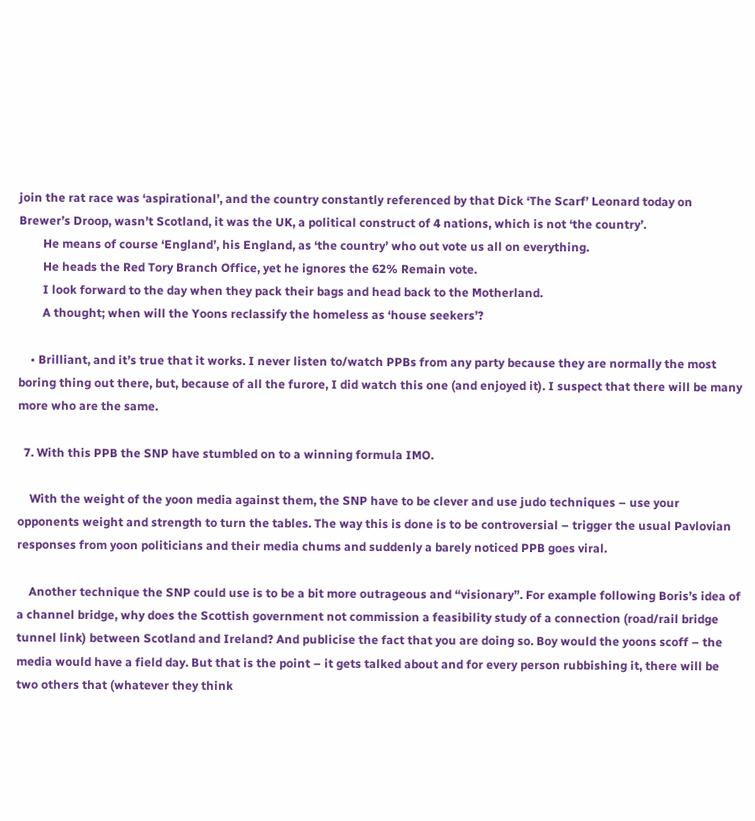join the rat race was ‘aspirational’, and the country constantly referenced by that Dick ‘The Scarf’ Leonard today on Brewer’s Droop, wasn’t Scotland, it was the UK, a political construct of 4 nations, which is not ‘the country’.
        He means of course ‘England’, his England, as ‘the country’ who out vote us all on everything.
        He heads the Red Tory Branch Office, yet he ignores the 62% Remain vote.
        I look forward to the day when they pack their bags and head back to the Motherland.
        A thought; when will the Yoons reclassify the homeless as ‘house seekers’?

    • Brilliant, and it’s true that it works. I never listen to/watch PPBs from any party because they are normally the most boring thing out there, but, because of all the furore, I did watch this one (and enjoyed it). I suspect that there will be many more who are the same.

  7. With this PPB the SNP have stumbled on to a winning formula IMO.

    With the weight of the yoon media against them, the SNP have to be clever and use judo techniques – use your opponents weight and strength to turn the tables. The way this is done is to be controversial – trigger the usual Pavlovian responses from yoon politicians and their media chums and suddenly a barely noticed PPB goes viral.

    Another technique the SNP could use is to be a bit more outrageous and “visionary”. For example following Boris’s idea of a channel bridge, why does the Scottish government not commission a feasibility study of a connection (road/rail bridge tunnel link) between Scotland and Ireland? And publicise the fact that you are doing so. Boy would the yoons scoff – the media would have a field day. But that is the point – it gets talked about and for every person rubbishing it, there will be two others that (whatever they think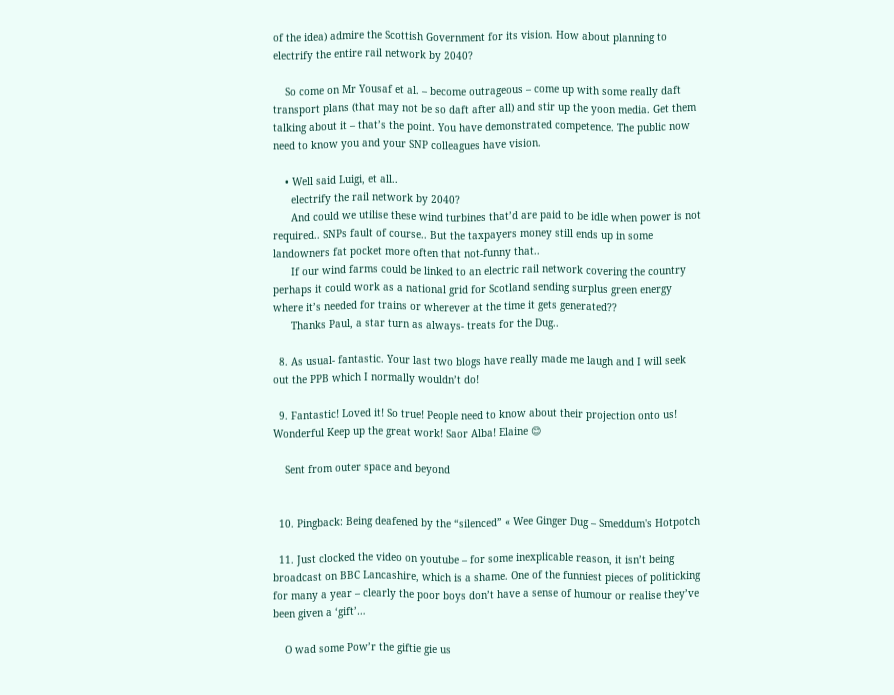of the idea) admire the Scottish Government for its vision. How about planning to electrify the entire rail network by 2040?

    So come on Mr Yousaf et al. – become outrageous – come up with some really daft transport plans (that may not be so daft after all) and stir up the yoon media. Get them talking about it – that’s the point. You have demonstrated competence. The public now need to know you and your SNP colleagues have vision.

    • Well said Luigi, et all..
      electrify the rail network by 2040?
      And could we utilise these wind turbines that’d are paid to be idle when power is not required.. SNPs fault of course.. But the taxpayers money still ends up in some landowners fat pocket more often that not-funny that..
      If our wind farms could be linked to an electric rail network covering the country perhaps it could work as a national grid for Scotland sending surplus green energy where it’s needed for trains or wherever at the time it gets generated??
      Thanks Paul, a star turn as always- treats for the Dug..

  8. As usual- fantastic. Your last two blogs have really made me laugh and I will seek out the PPB which I normally wouldn’t do!

  9. Fantastic! Loved it! So true! People need to know about their projection onto us! Wonderful Keep up the great work! Saor Alba! Elaine 😊

    Sent from outer space and beyond


  10. Pingback: Being deafened by the “silenced” « Wee Ginger Dug – Smeddum's Hotpotch

  11. Just clocked the video on youtube – for some inexplicable reason, it isn’t being broadcast on BBC Lancashire, which is a shame. One of the funniest pieces of politicking for many a year – clearly the poor boys don’t have a sense of humour or realise they’ve been given a ‘gift’…

    O wad some Pow’r the giftie gie us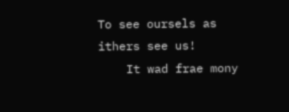To see oursels as ithers see us!
    It wad frae mony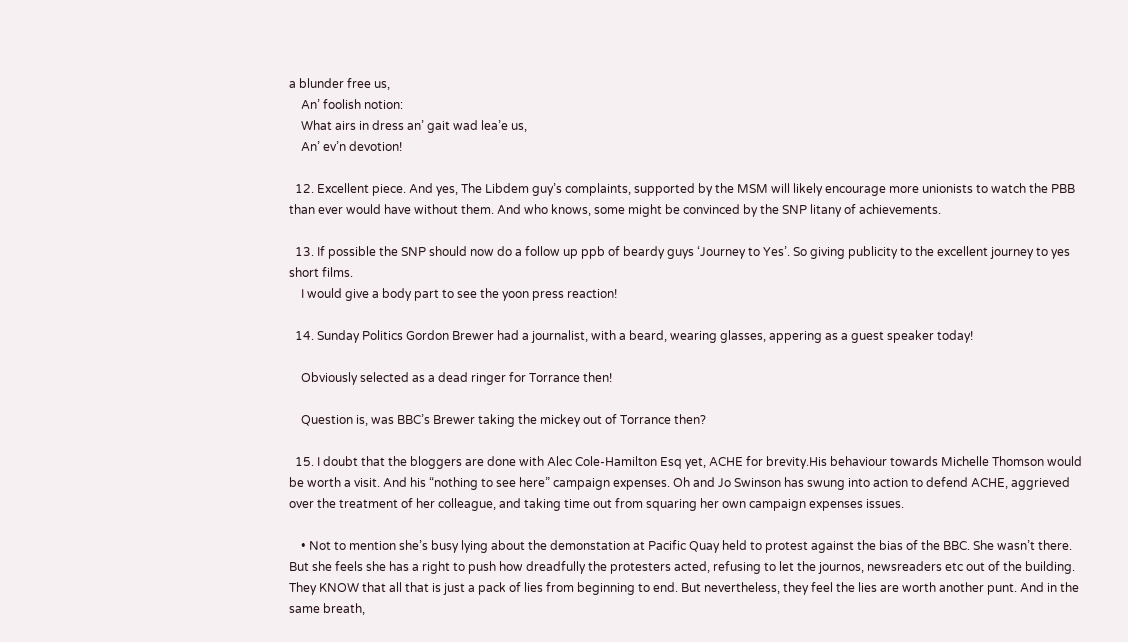a blunder free us,
    An’ foolish notion:
    What airs in dress an’ gait wad lea’e us,
    An’ ev’n devotion!

  12. Excellent piece. And yes, The Libdem guy’s complaints, supported by the MSM will likely encourage more unionists to watch the PBB than ever would have without them. And who knows, some might be convinced by the SNP litany of achievements.

  13. If possible the SNP should now do a follow up ppb of beardy guys ‘Journey to Yes’. So giving publicity to the excellent journey to yes short films.
    I would give a body part to see the yoon press reaction!

  14. Sunday Politics Gordon Brewer had a journalist, with a beard, wearing glasses, appering as a guest speaker today!

    Obviously selected as a dead ringer for Torrance then!

    Question is, was BBC’s Brewer taking the mickey out of Torrance then?

  15. I doubt that the bloggers are done with Alec Cole-Hamilton Esq yet, ACHE for brevity.His behaviour towards Michelle Thomson would be worth a visit. And his “nothing to see here” campaign expenses. Oh and Jo Swinson has swung into action to defend ACHE, aggrieved over the treatment of her colleague, and taking time out from squaring her own campaign expenses issues.

    • Not to mention she’s busy lying about the demonstation at Pacific Quay held to protest against the bias of the BBC. She wasn’t there. But she feels she has a right to push how dreadfully the protesters acted, refusing to let the journos, newsreaders etc out of the building. They KNOW that all that is just a pack of lies from beginning to end. But nevertheless, they feel the lies are worth another punt. And in the same breath,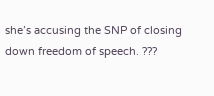she’s accusing the SNP of closing down freedom of speech. ???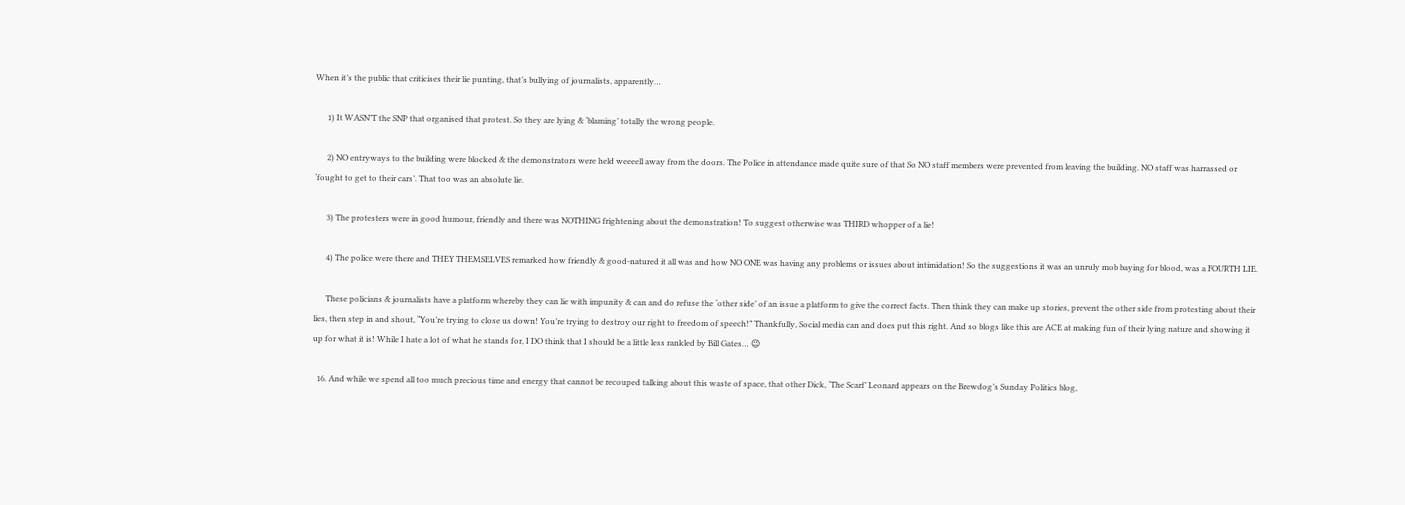When it’s the public that criticises their lie punting, that’s bullying of journalists, apparently…

      1) It WASN’T the SNP that organised that protest. So they are lying & ‘blaming’ totally the wrong people.

      2) NO entryways to the building were blocked & the demonstrators were held weeeell away from the doors. The Police in attendance made quite sure of that So NO staff members were prevented from leaving the building. NO staff was harrassed or ‘fought to get to their cars’. That too was an absolute lie.

      3) The protesters were in good humour, friendly and there was NOTHING frightening about the demonstration! To suggest otherwise was THIRD whopper of a lie!

      4) The police were there and THEY THEMSELVES remarked how friendly & good-natured it all was and how NO ONE was having any problems or issues about intimidation! So the suggestions it was an unruly mob baying for blood, was a FOURTH LIE.

      These policians & journalists have a platform whereby they can lie with impunity & can and do refuse the ‘other side’ of an issue a platform to give the correct facts. Then think they can make up stories, prevent the other side from protesting about their lies, then step in and shout, “You’re trying to close us down! You’re trying to destroy our right to freedom of speech!” Thankfully, Social media can and does put this right. And so blogs like this are ACE at making fun of their lying nature and showing it up for what it is! While I hate a lot of what he stands for, I DO think that I should be a little less rankled by Bill Gates… 😉

  16. And while we spend all too much precious time and energy that cannot be recouped talking about this waste of space, that other Dick, ‘The Scarf’ Leonard appears on the Brewdog’s Sunday Politics blog,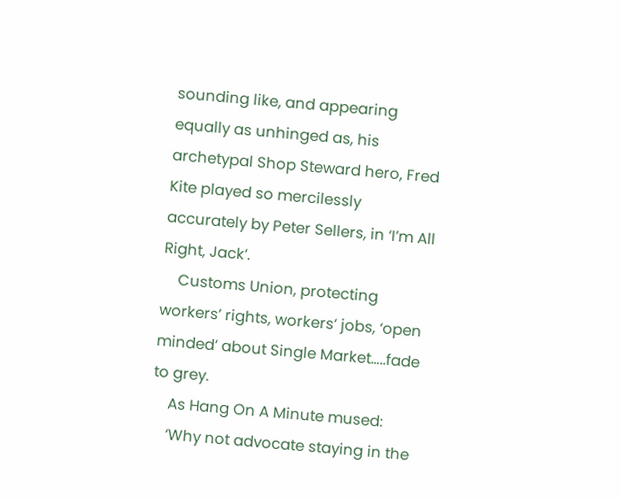sounding like, and appearing equally as unhinged as, his archetypal Shop Steward hero, Fred Kite played so mercilessly accurately by Peter Sellers, in ‘I’m All Right, Jack’.
    Customs Union, protecting workers’ rights, workers’ jobs, ‘open minded’ about Single Market…..fade to grey.
    As Hang On A Minute mused:
    ‘Why not advocate staying in the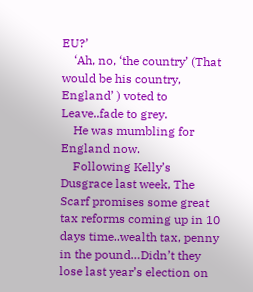EU?’
    ‘Ah, no, ‘the country’ (That would be his country, England’ ) voted to Leave..fade to grey.
    He was mumbling for England now.
    Following Kelly’s Dusgrace last week, The Scarf promises some great tax reforms coming up in 10 days time..wealth tax, penny in the pound…Didn’t they lose last year’s election on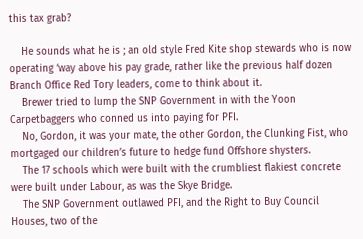this tax grab?

    He sounds what he is ; an old style Fred Kite shop stewards who is now operating ‘way above his pay grade, rather like the previous half dozen Branch Office Red Tory leaders, come to think about it.
    Brewer tried to lump the SNP Government in with the Yoon Carpetbaggers who conned us into paying for PFI.
    No, Gordon, it was your mate, the other Gordon, the Clunking Fist, who mortgaged our children’s future to hedge fund Offshore shysters.
    The 17 schools which were built with the crumbliest flakiest concrete were built under Labour, as was the Skye Bridge.
    The SNP Government outlawed PFI, and the Right to Buy Council Houses, two of the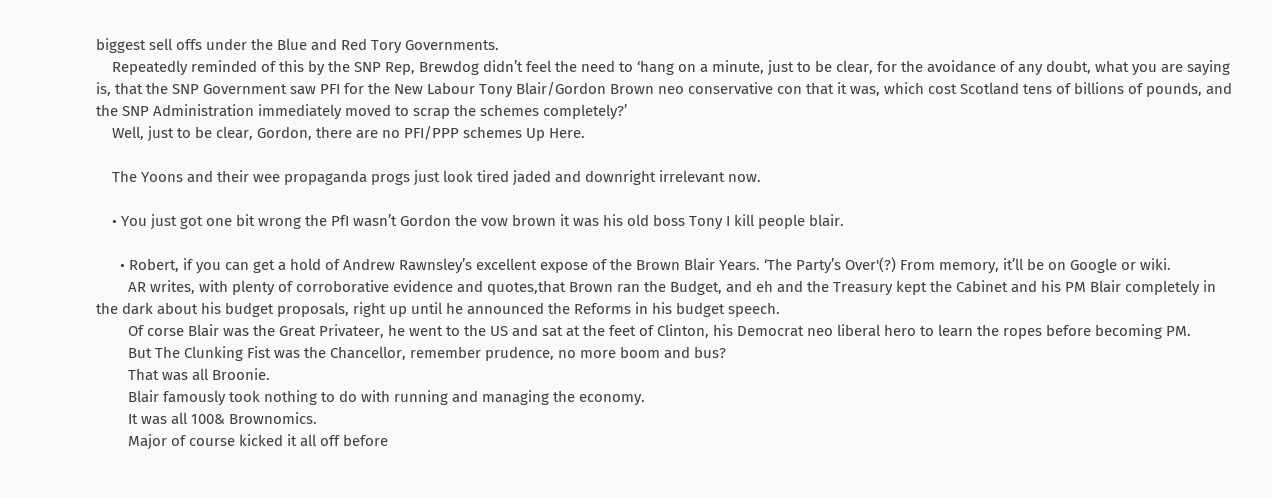biggest sell offs under the Blue and Red Tory Governments.
    Repeatedly reminded of this by the SNP Rep, Brewdog didn’t feel the need to ‘hang on a minute, just to be clear, for the avoidance of any doubt, what you are saying is, that the SNP Government saw PFI for the New Labour Tony Blair/Gordon Brown neo conservative con that it was, which cost Scotland tens of billions of pounds, and the SNP Administration immediately moved to scrap the schemes completely?’
    Well, just to be clear, Gordon, there are no PFI/PPP schemes Up Here.

    The Yoons and their wee propaganda progs just look tired jaded and downright irrelevant now.

    • You just got one bit wrong the PfI wasn’t Gordon the vow brown it was his old boss Tony I kill people blair.

      • Robert, if you can get a hold of Andrew Rawnsley’s excellent expose of the Brown Blair Years. ‘The Party’s Over'(?) From memory, it’ll be on Google or wiki.
        AR writes, with plenty of corroborative evidence and quotes,that Brown ran the Budget, and eh and the Treasury kept the Cabinet and his PM Blair completely in the dark about his budget proposals, right up until he announced the Reforms in his budget speech.
        Of corse Blair was the Great Privateer, he went to the US and sat at the feet of Clinton, his Democrat neo liberal hero to learn the ropes before becoming PM.
        But The Clunking Fist was the Chancellor, remember prudence, no more boom and bus?
        That was all Broonie.
        Blair famously took nothing to do with running and managing the economy.
        It was all 100& Brownomics.
        Major of course kicked it all off before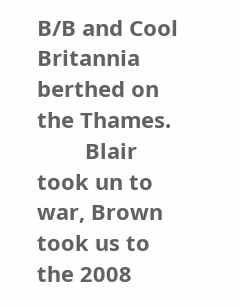B/B and Cool Britannia berthed on the Thames.
        Blair took un to war, Brown took us to the 2008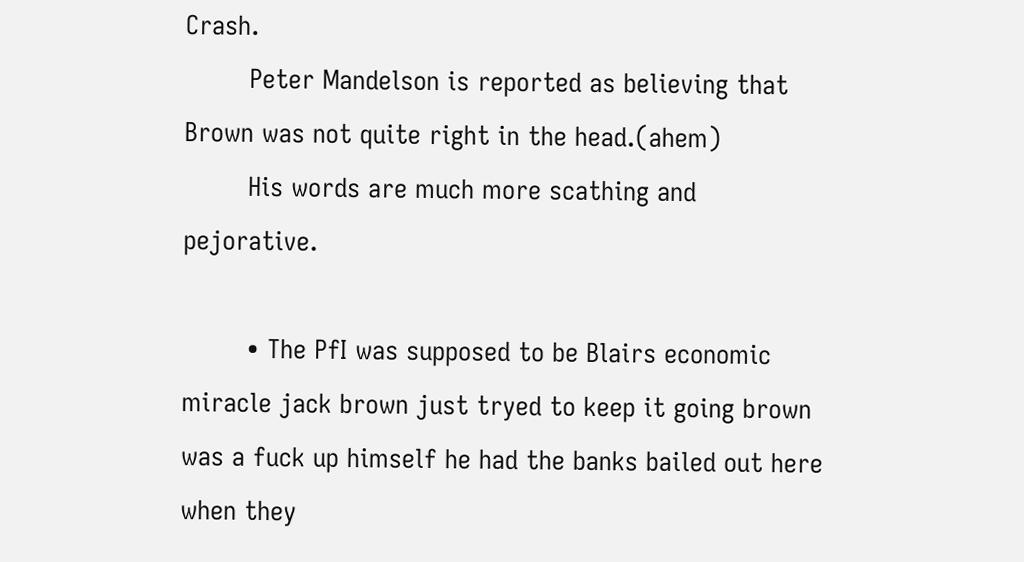Crash.
        Peter Mandelson is reported as believing that Brown was not quite right in the head.(ahem)
        His words are much more scathing and pejorative.

        • The PfI was supposed to be Blairs economic miracle jack brown just tryed to keep it going brown was a fuck up himself he had the banks bailed out here when they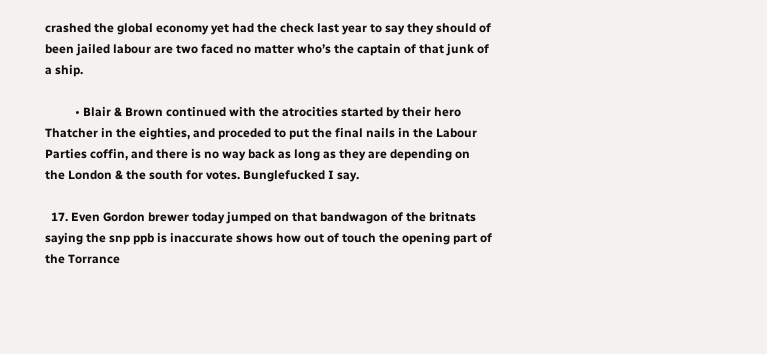crashed the global economy yet had the check last year to say they should of been jailed labour are two faced no matter who’s the captain of that junk of a ship.

          • Blair & Brown continued with the atrocities started by their hero Thatcher in the eighties, and proceded to put the final nails in the Labour Parties coffin, and there is no way back as long as they are depending on the London & the south for votes. Bunglefucked I say.

  17. Even Gordon brewer today jumped on that bandwagon of the britnats saying the snp ppb is inaccurate shows how out of touch the opening part of the Torrance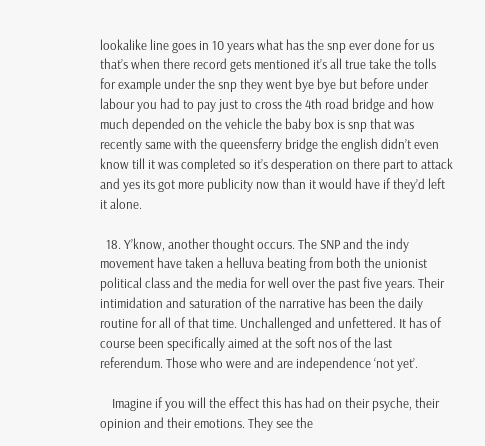lookalike line goes in 10 years what has the snp ever done for us that’s when there record gets mentioned it’s all true take the tolls for example under the snp they went bye bye but before under labour you had to pay just to cross the 4th road bridge and how much depended on the vehicle the baby box is snp that was recently same with the queensferry bridge the english didn’t even know till it was completed so it’s desperation on there part to attack and yes its got more publicity now than it would have if they’d left it alone.

  18. Y’know, another thought occurs. The SNP and the indy movement have taken a helluva beating from both the unionist political class and the media for well over the past five years. Their intimidation and saturation of the narrative has been the daily routine for all of that time. Unchallenged and unfettered. It has of course been specifically aimed at the soft nos of the last referendum. Those who were and are independence ‘not yet’.

    Imagine if you will the effect this has had on their psyche, their opinion and their emotions. They see the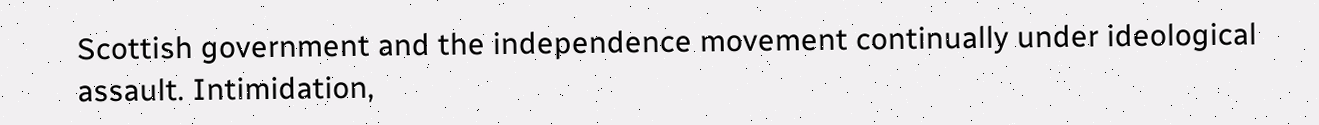Scottish government and the independence movement continually under ideological assault. Intimidation,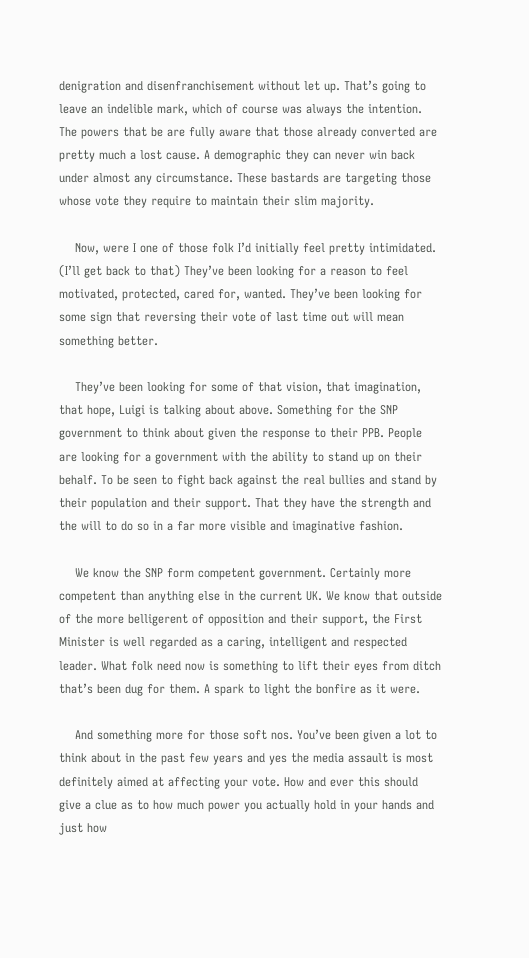denigration and disenfranchisement without let up. That’s going to leave an indelible mark, which of course was always the intention. The powers that be are fully aware that those already converted are pretty much a lost cause. A demographic they can never win back under almost any circumstance. These bastards are targeting those whose vote they require to maintain their slim majority.

    Now, were I one of those folk I’d initially feel pretty intimidated. (I’ll get back to that) They’ve been looking for a reason to feel motivated, protected, cared for, wanted. They’ve been looking for some sign that reversing their vote of last time out will mean something better.

    They’ve been looking for some of that vision, that imagination, that hope, Luigi is talking about above. Something for the SNP government to think about given the response to their PPB. People are looking for a government with the ability to stand up on their behalf. To be seen to fight back against the real bullies and stand by their population and their support. That they have the strength and the will to do so in a far more visible and imaginative fashion.

    We know the SNP form competent government. Certainly more competent than anything else in the current UK. We know that outside of the more belligerent of opposition and their support, the First Minister is well regarded as a caring, intelligent and respected leader. What folk need now is something to lift their eyes from ditch that’s been dug for them. A spark to light the bonfire as it were.

    And something more for those soft nos. You’ve been given a lot to think about in the past few years and yes the media assault is most definitely aimed at affecting your vote. How and ever this should give a clue as to how much power you actually hold in your hands and just how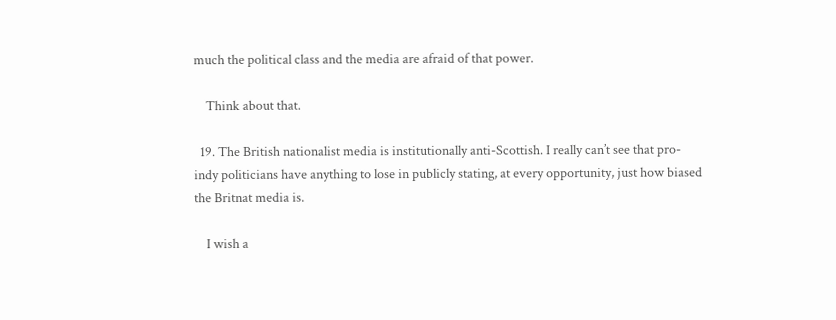much the political class and the media are afraid of that power.

    Think about that.

  19. The British nationalist media is institutionally anti-Scottish. I really can’t see that pro-indy politicians have anything to lose in publicly stating, at every opportunity, just how biased the Britnat media is.

    I wish a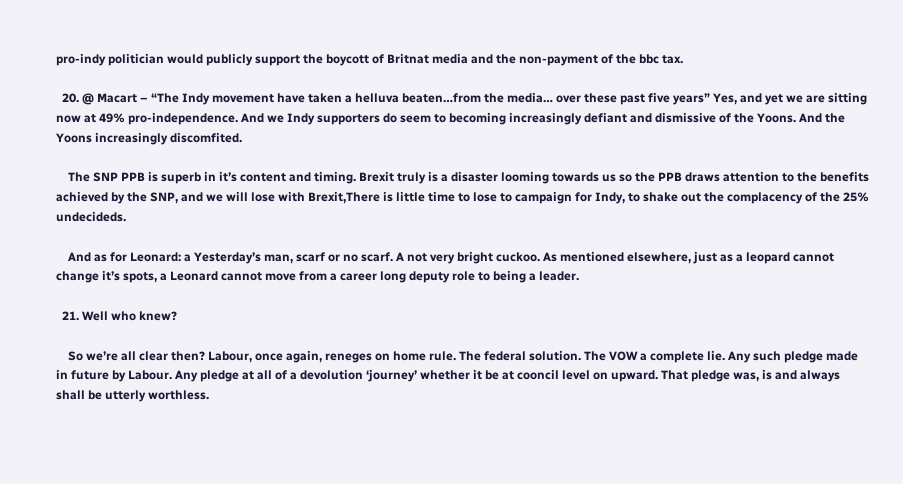pro-indy politician would publicly support the boycott of Britnat media and the non-payment of the bbc tax.

  20. @ Macart – “The Indy movement have taken a helluva beaten…from the media… over these past five years” Yes, and yet we are sitting now at 49% pro-independence. And we Indy supporters do seem to becoming increasingly defiant and dismissive of the Yoons. And the Yoons increasingly discomfited.

    The SNP PPB is superb in it’s content and timing. Brexit truly is a disaster looming towards us so the PPB draws attention to the benefits achieved by the SNP, and we will lose with Brexit,There is little time to lose to campaign for Indy, to shake out the complacency of the 25% undecideds.

    And as for Leonard: a Yesterday’s man, scarf or no scarf. A not very bright cuckoo. As mentioned elsewhere, just as a leopard cannot change it’s spots, a Leonard cannot move from a career long deputy role to being a leader.

  21. Well who knew?

    So we’re all clear then? Labour, once again, reneges on home rule. The federal solution. The VOW a complete lie. Any such pledge made in future by Labour. Any pledge at all of a devolution ‘journey’ whether it be at cooncil level on upward. That pledge was, is and always shall be utterly worthless.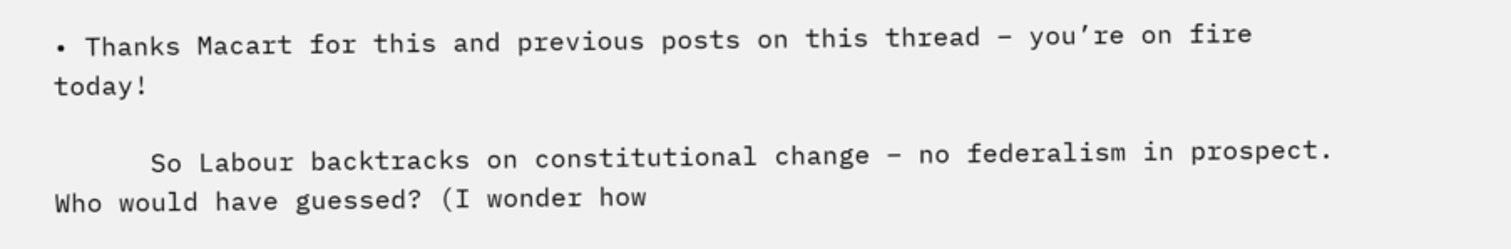• Thanks Macart for this and previous posts on this thread – you’re on fire today!

      So Labour backtracks on constitutional change – no federalism in prospect. Who would have guessed? (I wonder how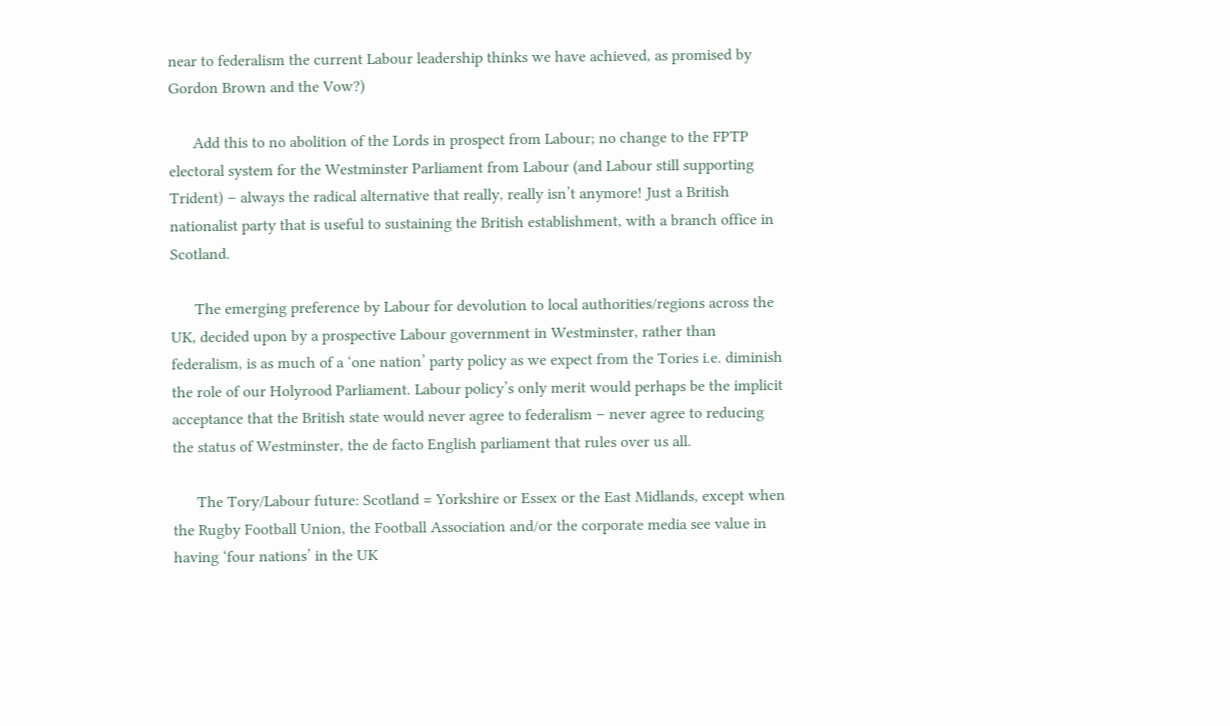near to federalism the current Labour leadership thinks we have achieved, as promised by Gordon Brown and the Vow?)

      Add this to no abolition of the Lords in prospect from Labour; no change to the FPTP electoral system for the Westminster Parliament from Labour (and Labour still supporting Trident) – always the radical alternative that really, really isn’t anymore! Just a British nationalist party that is useful to sustaining the British establishment, with a branch office in Scotland.

      The emerging preference by Labour for devolution to local authorities/regions across the UK, decided upon by a prospective Labour government in Westminster, rather than federalism, is as much of a ‘one nation’ party policy as we expect from the Tories i.e. diminish the role of our Holyrood Parliament. Labour policy’s only merit would perhaps be the implicit acceptance that the British state would never agree to federalism – never agree to reducing the status of Westminster, the de facto English parliament that rules over us all.

      The Tory/Labour future: Scotland = Yorkshire or Essex or the East Midlands, except when the Rugby Football Union, the Football Association and/or the corporate media see value in having ‘four nations’ in the UK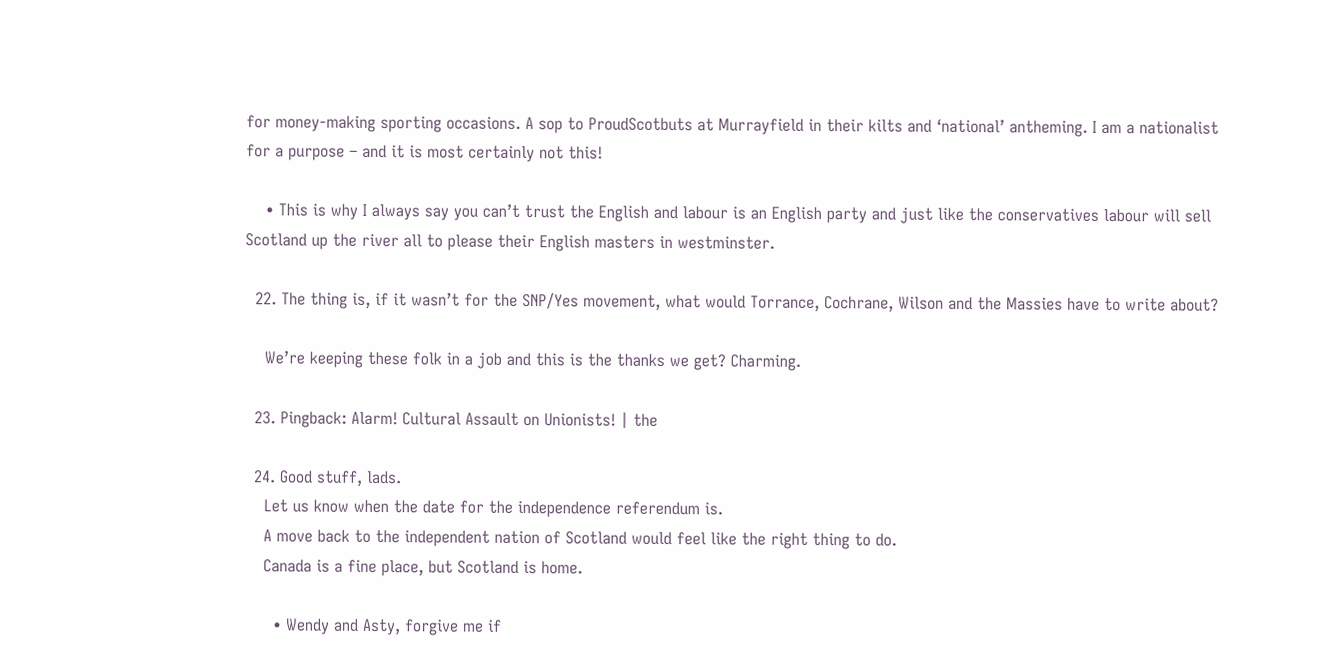for money-making sporting occasions. A sop to ProudScotbuts at Murrayfield in their kilts and ‘national’ antheming. I am a nationalist for a purpose – and it is most certainly not this!

    • This is why I always say you can’t trust the English and labour is an English party and just like the conservatives labour will sell Scotland up the river all to please their English masters in westminster.

  22. The thing is, if it wasn’t for the SNP/Yes movement, what would Torrance, Cochrane, Wilson and the Massies have to write about?

    We’re keeping these folk in a job and this is the thanks we get? Charming.

  23. Pingback: Alarm! Cultural Assault on Unionists! | the

  24. Good stuff, lads.
    Let us know when the date for the independence referendum is.
    A move back to the independent nation of Scotland would feel like the right thing to do.
    Canada is a fine place, but Scotland is home.

      • Wendy and Asty, forgive me if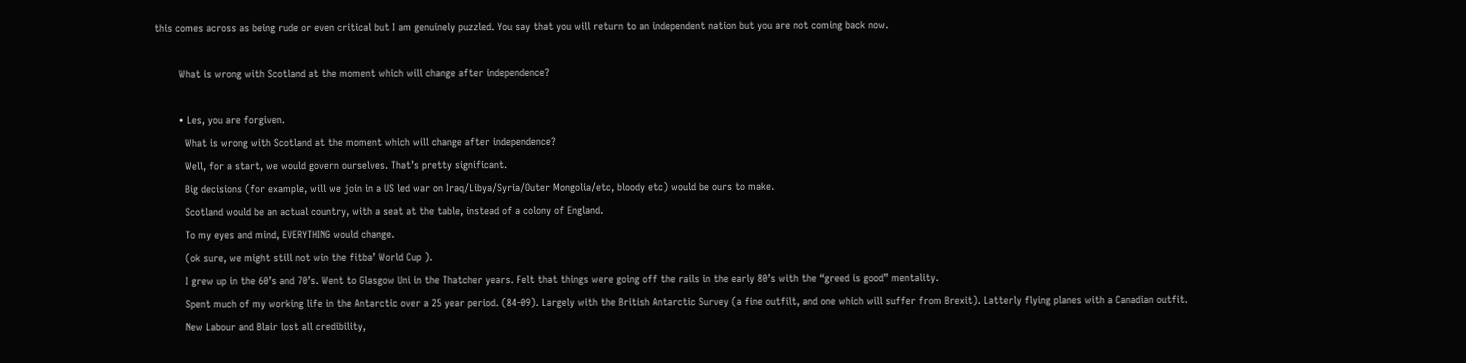this comes across as being rude or even critical but I am genuinely puzzled. You say that you will return to an independent nation but you are not coming back now.

        What is wrong with Scotland at the moment which will change after independence?

        • Les, you are forgiven.
          What is wrong with Scotland at the moment which will change after independence?
          Well, for a start, we would govern ourselves. That’s pretty significant.
          Big decisions (for example, will we join in a US led war on Iraq/Libya/Syria/Outer Mongolia/etc, bloody etc) would be ours to make.
          Scotland would be an actual country, with a seat at the table, instead of a colony of England.
          To my eyes and mind, EVERYTHING would change.
          (ok sure, we might still not win the fitba’ World Cup ).
          I grew up in the 60’s and 70’s. Went to Glasgow Uni in the Thatcher years. Felt that things were going off the rails in the early 80’s with the “greed is good” mentality.
          Spent much of my working life in the Antarctic over a 25 year period. (84-09). Largely with the British Antarctic Survey (a fine outfilt, and one which will suffer from Brexit). Latterly flying planes with a Canadian outfit.
          New Labour and Blair lost all credibility,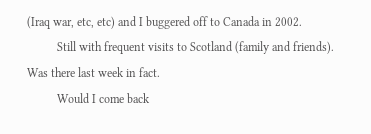(Iraq war, etc, etc) and I buggered off to Canada in 2002.
          Still with frequent visits to Scotland (family and friends). Was there last week in fact.
          Would I come back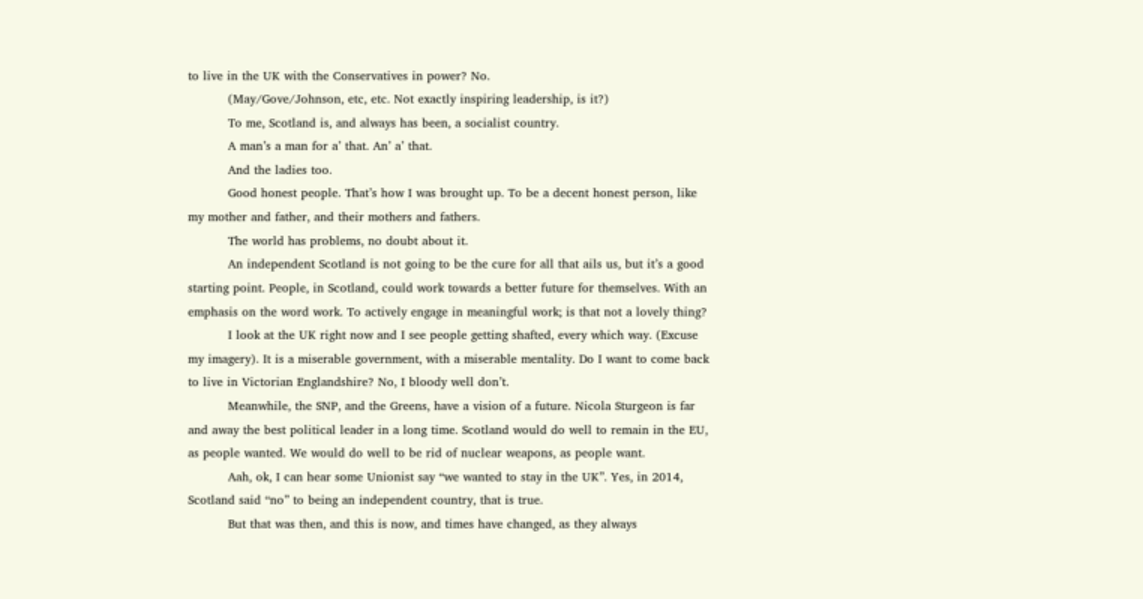to live in the UK with the Conservatives in power? No.
          (May/Gove/Johnson, etc, etc. Not exactly inspiring leadership, is it?)
          To me, Scotland is, and always has been, a socialist country.
          A man’s a man for a’ that. An’ a’ that.
          And the ladies too.
          Good honest people. That’s how I was brought up. To be a decent honest person, like my mother and father, and their mothers and fathers.
          The world has problems, no doubt about it.
          An independent Scotland is not going to be the cure for all that ails us, but it’s a good starting point. People, in Scotland, could work towards a better future for themselves. With an emphasis on the word work. To actively engage in meaningful work; is that not a lovely thing?
          I look at the UK right now and I see people getting shafted, every which way. (Excuse my imagery). It is a miserable government, with a miserable mentality. Do I want to come back to live in Victorian Englandshire? No, I bloody well don’t.
          Meanwhile, the SNP, and the Greens, have a vision of a future. Nicola Sturgeon is far and away the best political leader in a long time. Scotland would do well to remain in the EU, as people wanted. We would do well to be rid of nuclear weapons, as people want.
          Aah, ok, I can hear some Unionist say “we wanted to stay in the UK”. Yes, in 2014, Scotland said “no” to being an independent country, that is true.
          But that was then, and this is now, and times have changed, as they always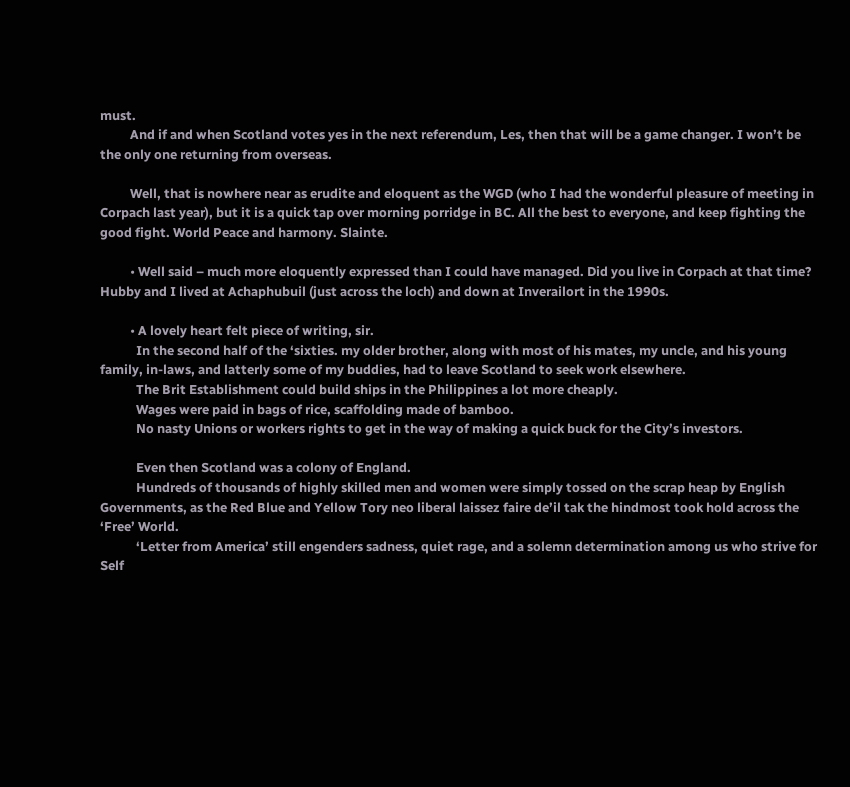must.
          And if and when Scotland votes yes in the next referendum, Les, then that will be a game changer. I won’t be the only one returning from overseas.

          Well, that is nowhere near as erudite and eloquent as the WGD (who I had the wonderful pleasure of meeting in Corpach last year), but it is a quick tap over morning porridge in BC. All the best to everyone, and keep fighting the good fight. World Peace and harmony. Slainte.

          • Well said – much more eloquently expressed than I could have managed. Did you live in Corpach at that time? Hubby and I lived at Achaphubuil (just across the loch) and down at Inverailort in the 1990s.

          • A lovely heart felt piece of writing, sir.
            In the second half of the ‘sixties. my older brother, along with most of his mates, my uncle, and his young family, in-laws, and latterly some of my buddies, had to leave Scotland to seek work elsewhere.
            The Brit Establishment could build ships in the Philippines a lot more cheaply.
            Wages were paid in bags of rice, scaffolding made of bamboo.
            No nasty Unions or workers rights to get in the way of making a quick buck for the City’s investors.

            Even then Scotland was a colony of England.
            Hundreds of thousands of highly skilled men and women were simply tossed on the scrap heap by English Governments, as the Red Blue and Yellow Tory neo liberal laissez faire de’il tak the hindmost took hold across the ‘Free’ World.
            ‘Letter from America’ still engenders sadness, quiet rage, and a solemn determination among us who strive for Self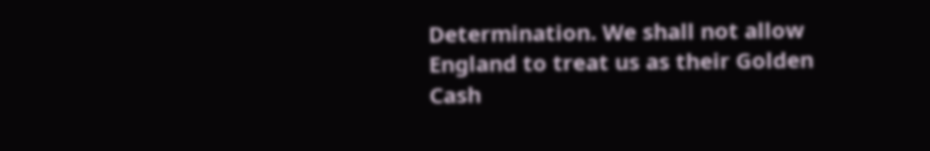Determination. We shall not allow England to treat us as their Golden Cash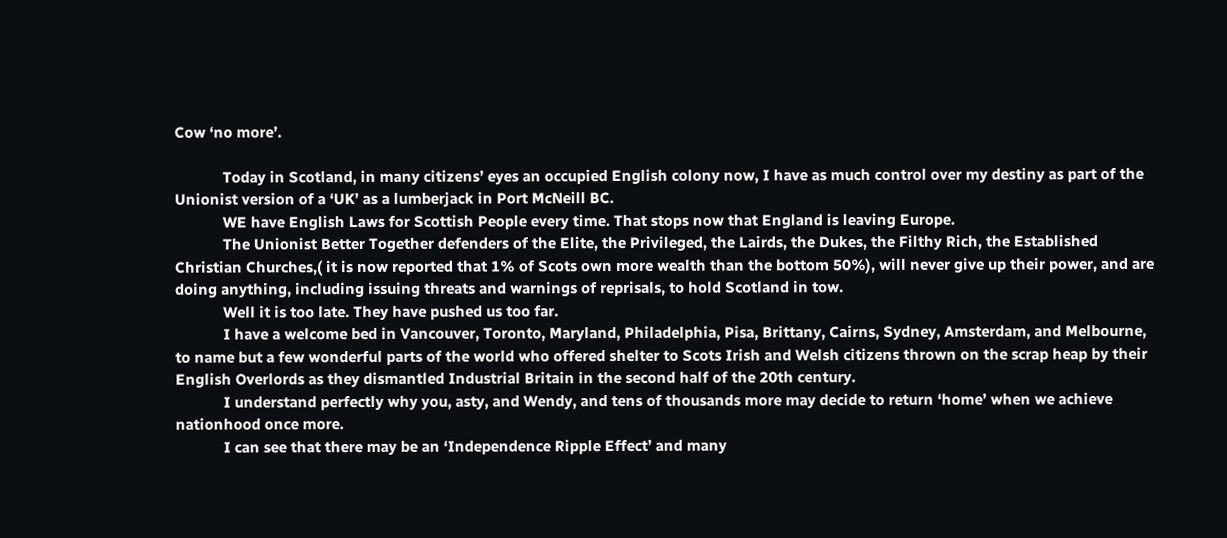Cow ‘no more’.

            Today in Scotland, in many citizens’ eyes an occupied English colony now, I have as much control over my destiny as part of the Unionist version of a ‘UK’ as a lumberjack in Port McNeill BC.
            WE have English Laws for Scottish People every time. That stops now that England is leaving Europe.
            The Unionist Better Together defenders of the Elite, the Privileged, the Lairds, the Dukes, the Filthy Rich, the Established Christian Churches,( it is now reported that 1% of Scots own more wealth than the bottom 50%), will never give up their power, and are doing anything, including issuing threats and warnings of reprisals, to hold Scotland in tow.
            Well it is too late. They have pushed us too far.
            I have a welcome bed in Vancouver, Toronto, Maryland, Philadelphia, Pisa, Brittany, Cairns, Sydney, Amsterdam, and Melbourne, to name but a few wonderful parts of the world who offered shelter to Scots Irish and Welsh citizens thrown on the scrap heap by their English Overlords as they dismantled Industrial Britain in the second half of the 20th century.
            I understand perfectly why you, asty, and Wendy, and tens of thousands more may decide to return ‘home’ when we achieve nationhood once more.
            I can see that there may be an ‘Independence Ripple Effect’ and many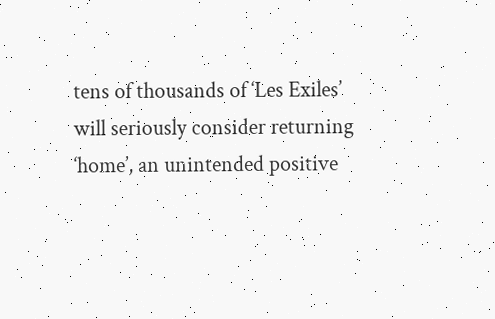tens of thousands of ‘Les Exiles’ will seriously consider returning ‘home’, an unintended positive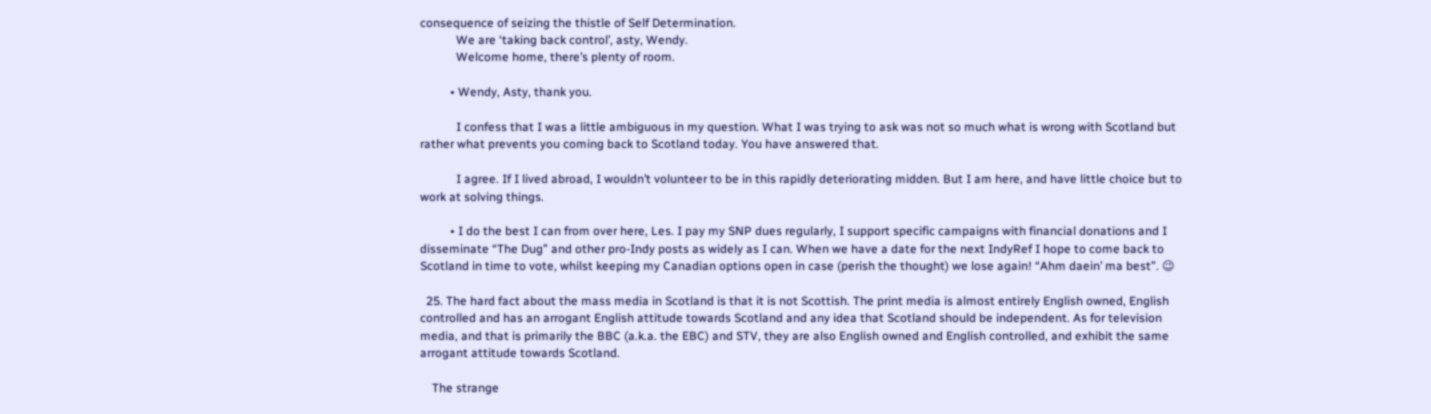consequence of seizing the thistle of Self Determination.
            We are ‘taking back control’, asty, Wendy.
            Welcome home, there’s plenty of room.

          • Wendy, Asty, thank you.

            I confess that I was a little ambiguous in my question. What I was trying to ask was not so much what is wrong with Scotland but rather what prevents you coming back to Scotland today. You have answered that.

            I agree. If I lived abroad, I wouldn’t volunteer to be in this rapidly deteriorating midden. But I am here, and have little choice but to work at solving things.

          • I do the best I can from over here, Les. I pay my SNP dues regularly, I support specific campaigns with financial donations and I disseminate “The Dug” and other pro-Indy posts as widely as I can. When we have a date for the next IndyRef I hope to come back to Scotland in time to vote, whilst keeping my Canadian options open in case (perish the thought) we lose again! “Ahm daein’ ma best”. 😉

  25. The hard fact about the mass media in Scotland is that it is not Scottish. The print media is almost entirely English owned, English controlled and has an arrogant English attitude towards Scotland and any idea that Scotland should be independent. As for television media, and that is primarily the BBC (a.k.a. the EBC) and STV, they are also English owned and English controlled, and exhibit the same arrogant attitude towards Scotland.

    The strange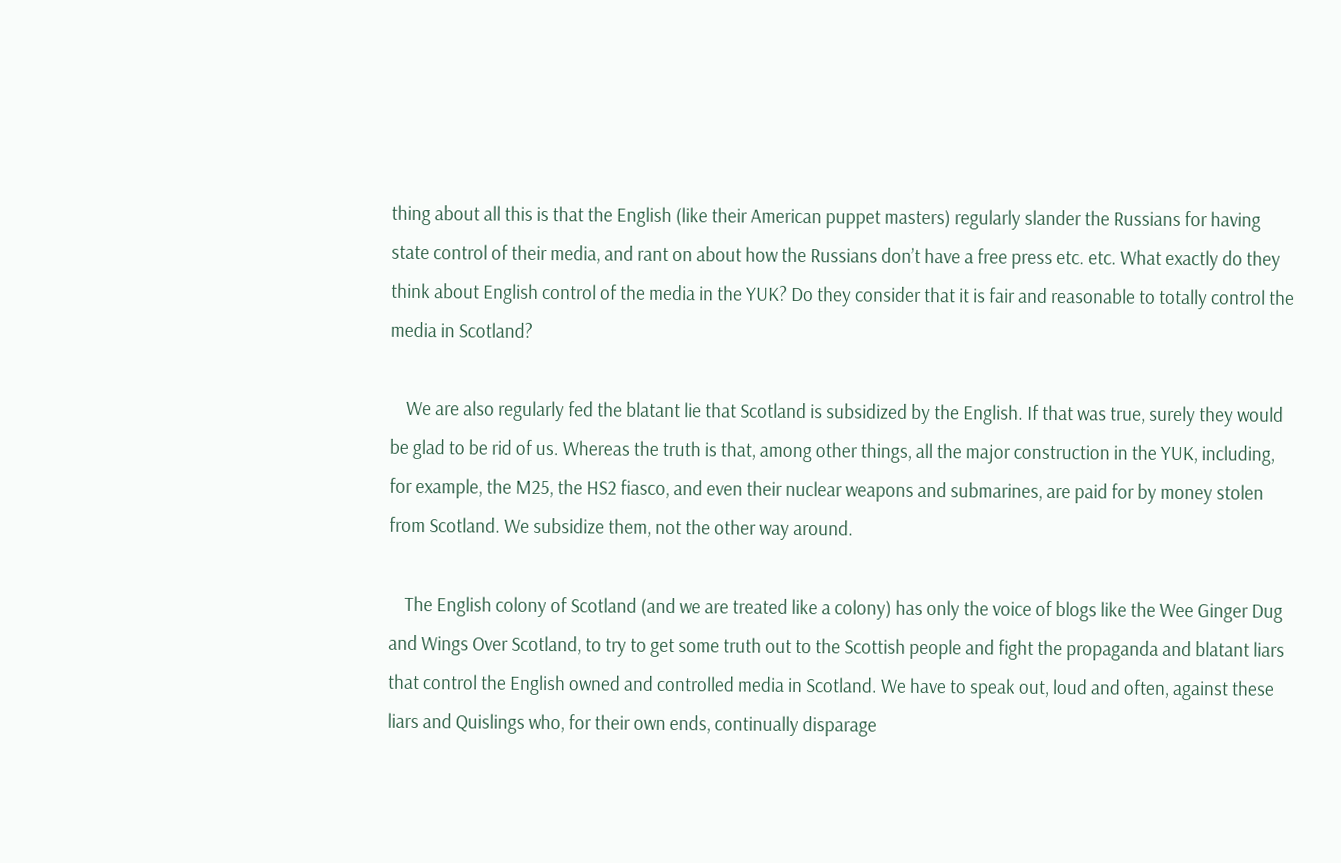thing about all this is that the English (like their American puppet masters) regularly slander the Russians for having state control of their media, and rant on about how the Russians don’t have a free press etc. etc. What exactly do they think about English control of the media in the YUK? Do they consider that it is fair and reasonable to totally control the media in Scotland?

    We are also regularly fed the blatant lie that Scotland is subsidized by the English. If that was true, surely they would be glad to be rid of us. Whereas the truth is that, among other things, all the major construction in the YUK, including, for example, the M25, the HS2 fiasco, and even their nuclear weapons and submarines, are paid for by money stolen from Scotland. We subsidize them, not the other way around.

    The English colony of Scotland (and we are treated like a colony) has only the voice of blogs like the Wee Ginger Dug and Wings Over Scotland, to try to get some truth out to the Scottish people and fight the propaganda and blatant liars that control the English owned and controlled media in Scotland. We have to speak out, loud and often, against these liars and Quislings who, for their own ends, continually disparage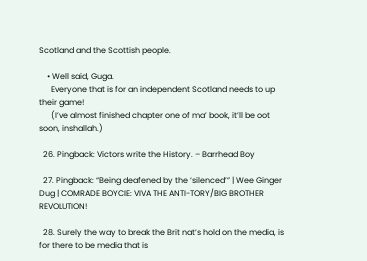Scotland and the Scottish people.

    • Well said, Guga.
      Everyone that is for an independent Scotland needs to up their game!
      (I’ve almost finished chapter one of ma’ book, it’ll be oot soon, inshallah.)

  26. Pingback: Victors write the History. – Barrhead Boy

  27. Pingback: “Being deafened by the ‘silenced’” | Wee Ginger Dug | COMRADE BOYCIE: VIVA THE ANTI-TORY/BIG BROTHER REVOLUTION!

  28. Surely the way to break the Brit nat’s hold on the media, is for there to be media that is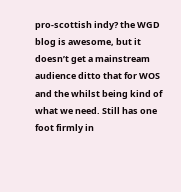pro-scottish indy? the WGD blog is awesome, but it doesn’t get a mainstream audience ditto that for WOS and the whilst being kind of what we need. Still has one foot firmly in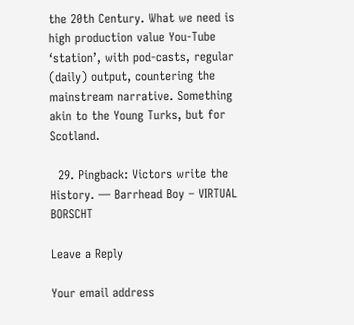the 20th Century. What we need is high production value You-Tube ‘station’, with pod-casts, regular (daily) output, countering the mainstream narrative. Something akin to the Young Turks, but for Scotland.

  29. Pingback: Victors write the History. — Barrhead Boy – VIRTUAL BORSCHT

Leave a Reply

Your email address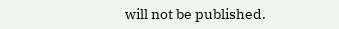will not be published.